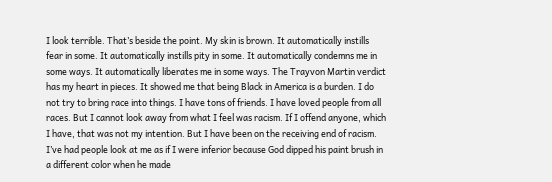I look terrible. That’s beside the point. My skin is brown. It automatically instills fear in some. It automatically instills pity in some. It automatically condemns me in some ways. It automatically liberates me in some ways. The Trayvon Martin verdict has my heart in pieces. It showed me that being Black in America is a burden. I do not try to bring race into things. I have tons of friends. I have loved people from all races. But I cannot look away from what I feel was racism. If I offend anyone, which I have, that was not my intention. But I have been on the receiving end of racism. I’ve had people look at me as if I were inferior because God dipped his paint brush in a different color when he made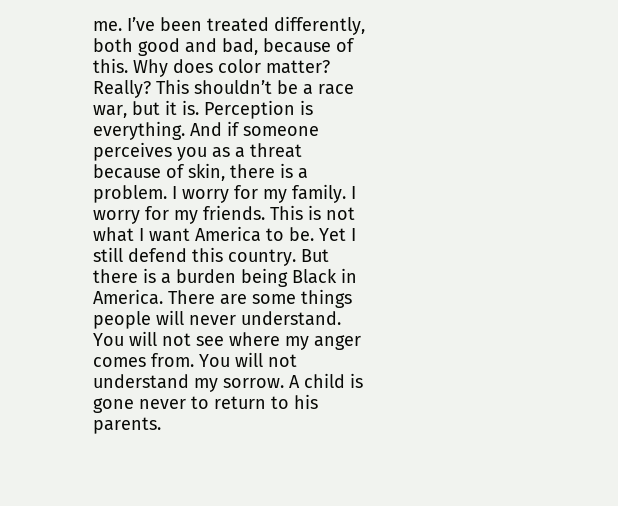me. I’ve been treated differently, both good and bad, because of this. Why does color matter? Really? This shouldn’t be a race war, but it is. Perception is everything. And if someone perceives you as a threat because of skin, there is a problem. I worry for my family. I worry for my friends. This is not what I want America to be. Yet I still defend this country. But there is a burden being Black in America. There are some things people will never understand. You will not see where my anger comes from. You will not understand my sorrow. A child is gone never to return to his parents.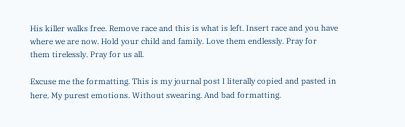His killer walks free. Remove race and this is what is left. Insert race and you have where we are now. Hold your child and family. Love them endlessly. Pray for them tirelessly. Pray for us all.

Excuse me the formatting. This is my journal post I literally copied and pasted in here. My purest emotions. Without swearing. And bad formatting.